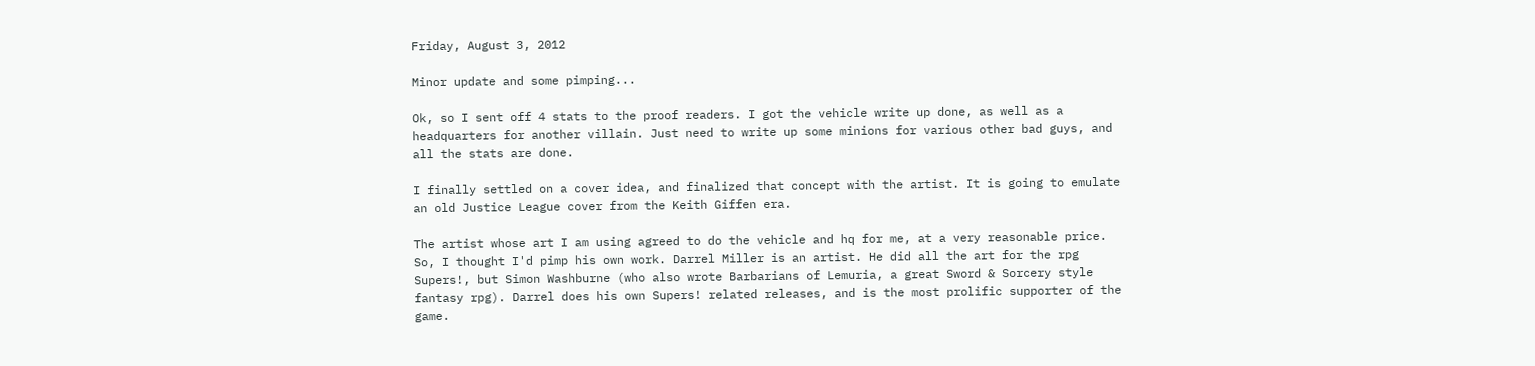Friday, August 3, 2012

Minor update and some pimping...

Ok, so I sent off 4 stats to the proof readers. I got the vehicle write up done, as well as a headquarters for another villain. Just need to write up some minions for various other bad guys, and all the stats are done.

I finally settled on a cover idea, and finalized that concept with the artist. It is going to emulate an old Justice League cover from the Keith Giffen era.

The artist whose art I am using agreed to do the vehicle and hq for me, at a very reasonable price. So, I thought I'd pimp his own work. Darrel Miller is an artist. He did all the art for the rpg Supers!, but Simon Washburne (who also wrote Barbarians of Lemuria, a great Sword & Sorcery style fantasy rpg). Darrel does his own Supers! related releases, and is the most prolific supporter of the game.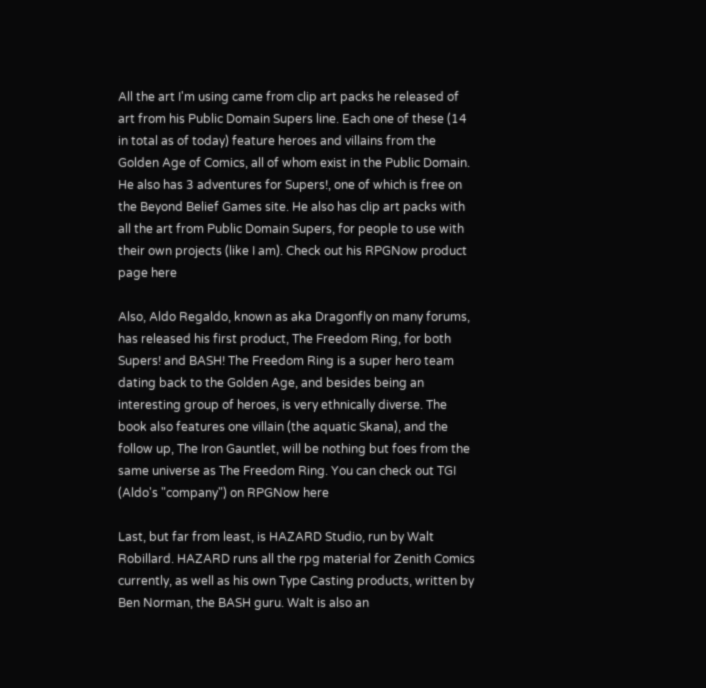All the art I'm using came from clip art packs he released of art from his Public Domain Supers line. Each one of these (14 in total as of today) feature heroes and villains from the Golden Age of Comics, all of whom exist in the Public Domain. He also has 3 adventures for Supers!, one of which is free on the Beyond Belief Games site. He also has clip art packs with all the art from Public Domain Supers, for people to use with their own projects (like I am). Check out his RPGNow product page here

Also, Aldo Regaldo, known as aka Dragonfly on many forums, has released his first product, The Freedom Ring, for both Supers! and BASH! The Freedom Ring is a super hero team dating back to the Golden Age, and besides being an interesting group of heroes, is very ethnically diverse. The book also features one villain (the aquatic Skana), and the follow up, The Iron Gauntlet, will be nothing but foes from the same universe as The Freedom Ring. You can check out TGI (Aldo's "company") on RPGNow here

Last, but far from least, is HAZARD Studio, run by Walt Robillard. HAZARD runs all the rpg material for Zenith Comics currently, as well as his own Type Casting products, written by Ben Norman, the BASH guru. Walt is also an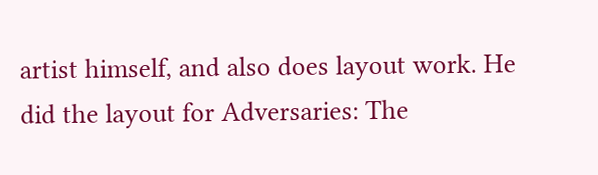artist himself, and also does layout work. He did the layout for Adversaries: The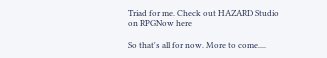Triad for me. Check out HAZARD Studio on RPGNow here

So that's all for now. More to come....